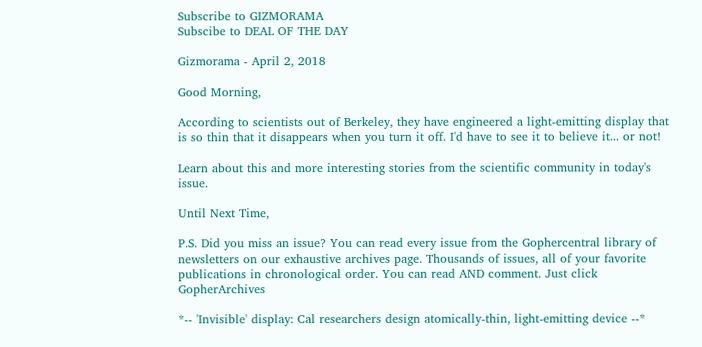Subscribe to GIZMORAMA
Subscibe to DEAL OF THE DAY

Gizmorama - April 2, 2018

Good Morning,

According to scientists out of Berkeley, they have engineered a light-emitting display that is so thin that it disappears when you turn it off. I'd have to see it to believe it... or not!

Learn about this and more interesting stories from the scientific community in today's issue.

Until Next Time,

P.S. Did you miss an issue? You can read every issue from the Gophercentral library of newsletters on our exhaustive archives page. Thousands of issues, all of your favorite publications in chronological order. You can read AND comment. Just click GopherArchives

*-- 'Invisible' display: Cal researchers design atomically-thin, light-emitting device --*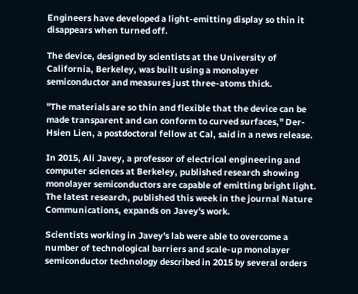Engineers have developed a light-emitting display so thin it disappears when turned off.

The device, designed by scientists at the University of California, Berkeley, was built using a monolayer semiconductor and measures just three-atoms thick.

"The materials are so thin and flexible that the device can be made transparent and can conform to curved surfaces," Der-Hsien Lien, a postdoctoral fellow at Cal, said in a news release.

In 2015, Ali Javey, a professor of electrical engineering and computer sciences at Berkeley, published research showing monolayer semiconductors are capable of emitting bright light. The latest research, published this week in the journal Nature Communications, expands on Javey's work.

Scientists working in Javey's lab were able to overcome a number of technological barriers and scale-up monolayer semiconductor technology described in 2015 by several orders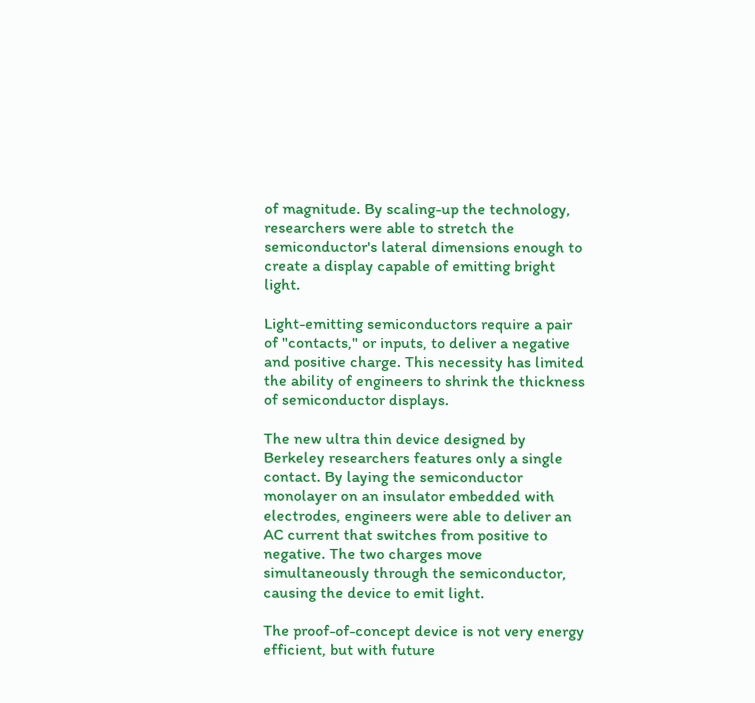of magnitude. By scaling-up the technology, researchers were able to stretch the semiconductor's lateral dimensions enough to create a display capable of emitting bright light.

Light-emitting semiconductors require a pair of "contacts," or inputs, to deliver a negative and positive charge. This necessity has limited the ability of engineers to shrink the thickness of semiconductor displays.

The new ultra thin device designed by Berkeley researchers features only a single contact. By laying the semiconductor monolayer on an insulator embedded with electrodes, engineers were able to deliver an AC current that switches from positive to negative. The two charges move simultaneously through the semiconductor, causing the device to emit light.

The proof-of-concept device is not very energy efficient, but with future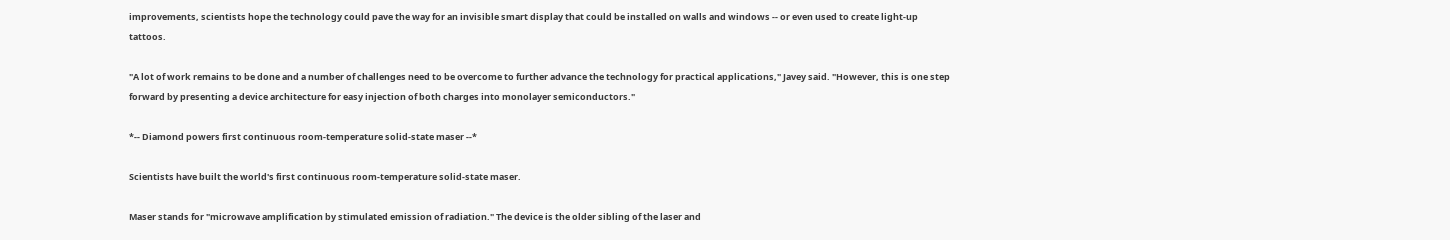improvements, scientists hope the technology could pave the way for an invisible smart display that could be installed on walls and windows -- or even used to create light-up tattoos.

"A lot of work remains to be done and a number of challenges need to be overcome to further advance the technology for practical applications," Javey said. "However, this is one step forward by presenting a device architecture for easy injection of both charges into monolayer semiconductors."

*-- Diamond powers first continuous room-temperature solid-state maser --*

Scientists have built the world's first continuous room-temperature solid-state maser.

Maser stands for "microwave amplification by stimulated emission of radiation." The device is the older sibling of the laser and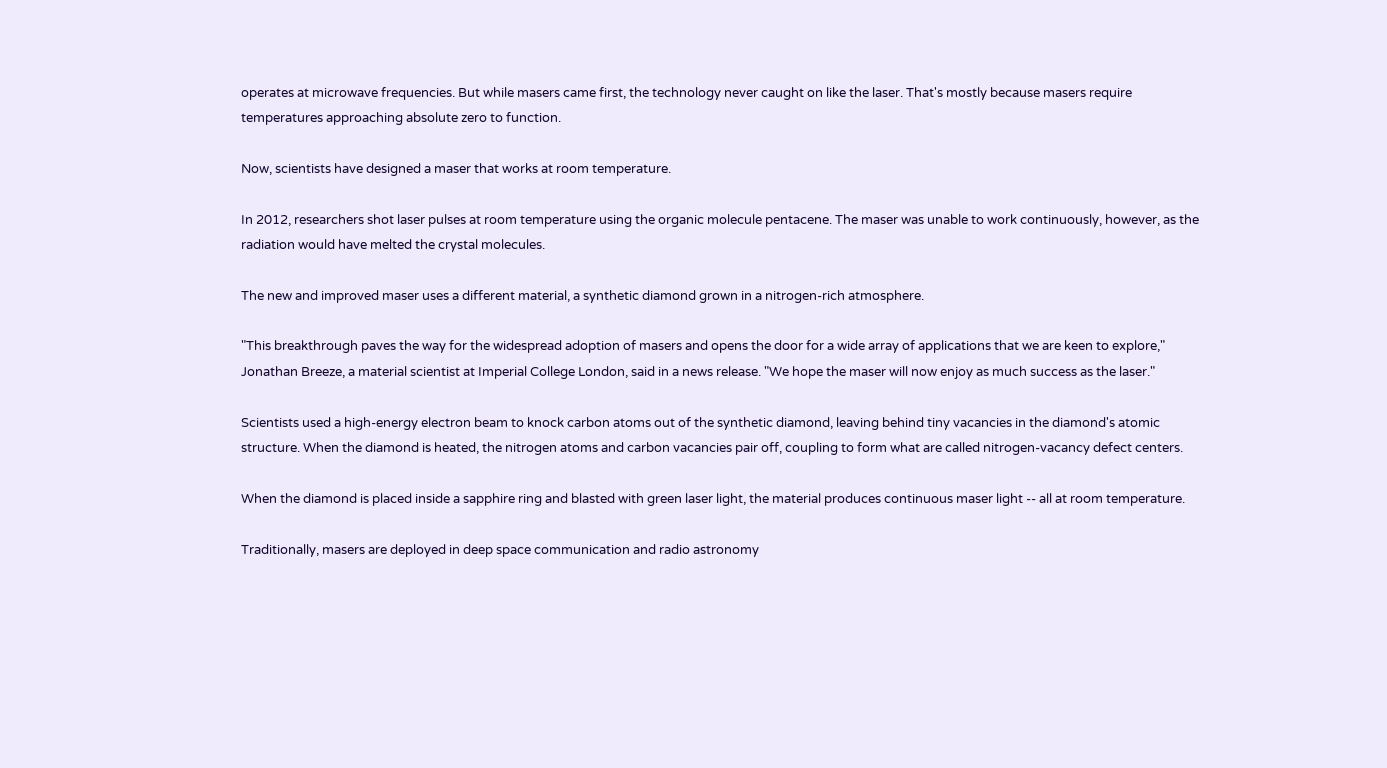operates at microwave frequencies. But while masers came first, the technology never caught on like the laser. That's mostly because masers require temperatures approaching absolute zero to function.

Now, scientists have designed a maser that works at room temperature.

In 2012, researchers shot laser pulses at room temperature using the organic molecule pentacene. The maser was unable to work continuously, however, as the radiation would have melted the crystal molecules.

The new and improved maser uses a different material, a synthetic diamond grown in a nitrogen-rich atmosphere.

"This breakthrough paves the way for the widespread adoption of masers and opens the door for a wide array of applications that we are keen to explore," Jonathan Breeze, a material scientist at Imperial College London, said in a news release. "We hope the maser will now enjoy as much success as the laser."

Scientists used a high-energy electron beam to knock carbon atoms out of the synthetic diamond, leaving behind tiny vacancies in the diamond's atomic structure. When the diamond is heated, the nitrogen atoms and carbon vacancies pair off, coupling to form what are called nitrogen-vacancy defect centers.

When the diamond is placed inside a sapphire ring and blasted with green laser light, the material produces continuous maser light -- all at room temperature.

Traditionally, masers are deployed in deep space communication and radio astronomy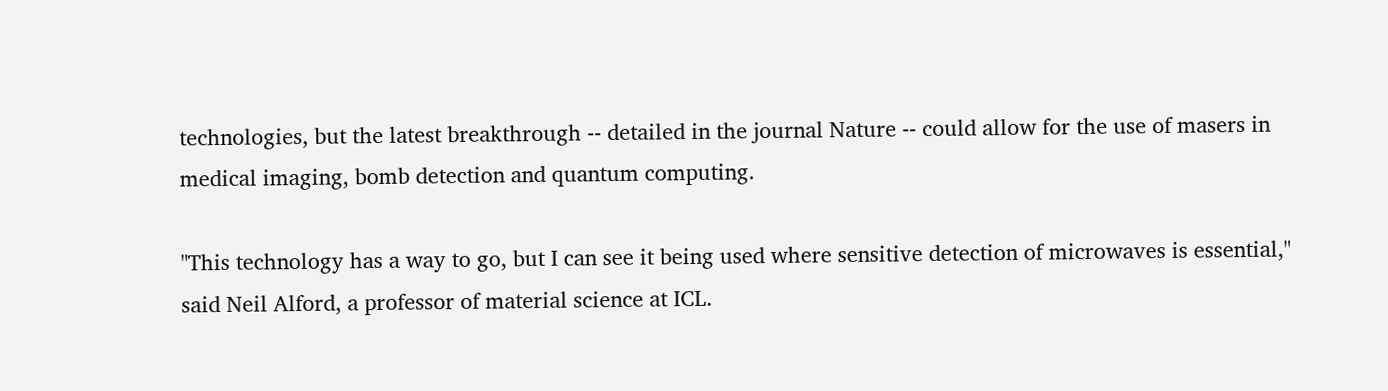technologies, but the latest breakthrough -- detailed in the journal Nature -- could allow for the use of masers in medical imaging, bomb detection and quantum computing.

"This technology has a way to go, but I can see it being used where sensitive detection of microwaves is essential," said Neil Alford, a professor of material science at ICL.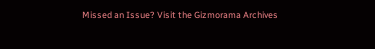Missed an Issue? Visit the Gizmorama Archives